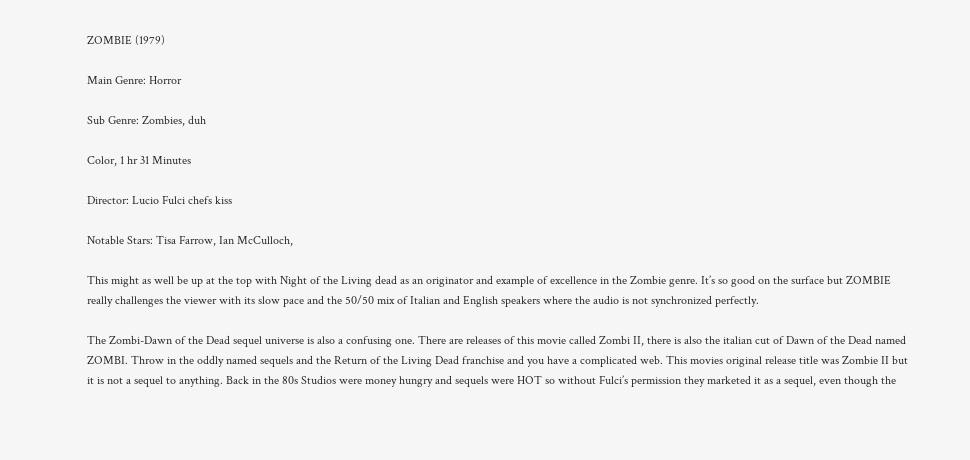ZOMBIE (1979)

Main Genre: Horror

Sub Genre: Zombies, duh

Color, 1 hr 31 Minutes

Director: Lucio Fulci chefs kiss

Notable Stars: Tisa Farrow, Ian McCulloch,

This might as well be up at the top with Night of the Living dead as an originator and example of excellence in the Zombie genre. It’s so good on the surface but ZOMBIE really challenges the viewer with its slow pace and the 50/50 mix of Italian and English speakers where the audio is not synchronized perfectly.

The Zombi-Dawn of the Dead sequel universe is also a confusing one. There are releases of this movie called Zombi II, there is also the italian cut of Dawn of the Dead named ZOMBI. Throw in the oddly named sequels and the Return of the Living Dead franchise and you have a complicated web. This movies original release title was Zombie II but it is not a sequel to anything. Back in the 80s Studios were money hungry and sequels were HOT so without Fulci’s permission they marketed it as a sequel, even though the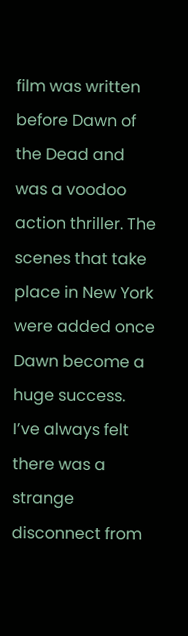film was written before Dawn of the Dead and was a voodoo action thriller. The scenes that take place in New York were added once Dawn become a huge success. I’ve always felt there was a strange disconnect from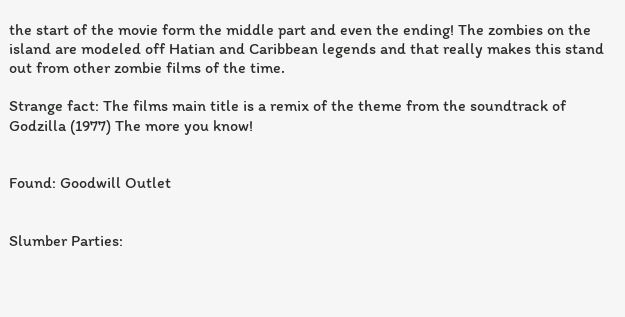the start of the movie form the middle part and even the ending! The zombies on the island are modeled off Hatian and Caribbean legends and that really makes this stand out from other zombie films of the time.

Strange fact: The films main title is a remix of the theme from the soundtrack of Godzilla (1977) The more you know!


Found: Goodwill Outlet


Slumber Parties: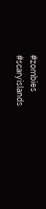#zombies #scaryislands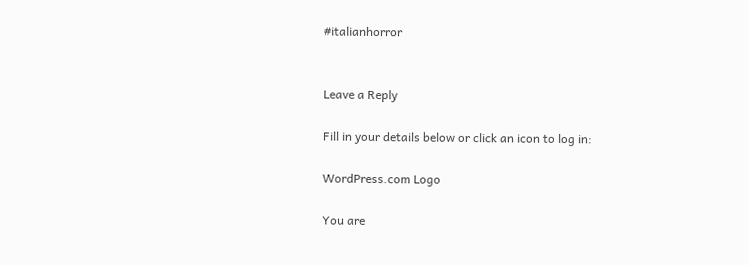#italianhorror


Leave a Reply

Fill in your details below or click an icon to log in:

WordPress.com Logo

You are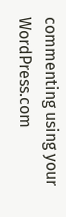commenting using your WordPress.com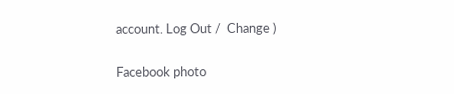account. Log Out /  Change )

Facebook photo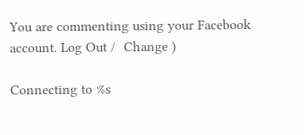You are commenting using your Facebook account. Log Out /  Change )

Connecting to %s